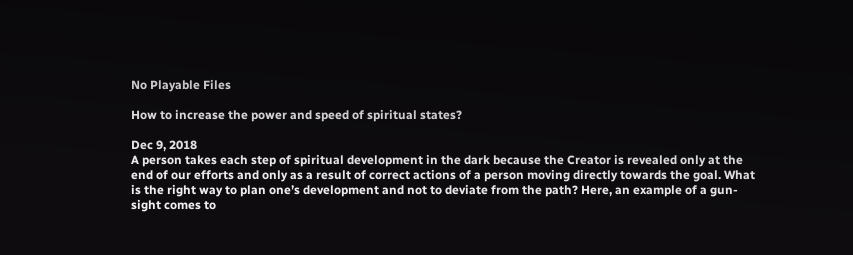No Playable Files

How to increase the power and speed of spiritual states?

Dec 9, 2018
A person takes each step of spiritual development in the dark because the Creator is revealed only at the end of our efforts and only as a result of correct actions of a person moving directly towards the goal. What is the right way to plan one’s development and not to deviate from the path? Here, an example of a gun-sight comes to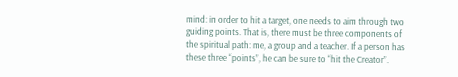mind: in order to hit a target, one needs to aim through two guiding points. That is, there must be three components of the spiritual path: me, a group and a teacher. If a person has these three “points”, he can be sure to “hit the Creator”.